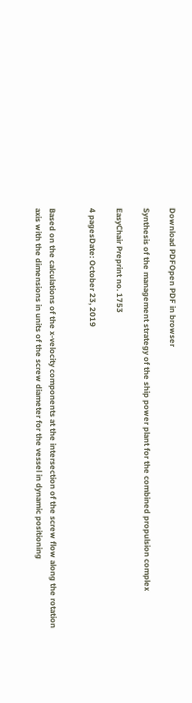Download PDFOpen PDF in browser

Synthesis of the management strategy of the ship power plant for the combined propulsion complex

EasyChair Preprint no. 1753

4 pagesDate: October 23, 2019


Based on the calculations of the x-velocity components at the intersection of the screw flow along the rotation axis with the dimensions in units of the screw diameter for the vessel in dynamic positioning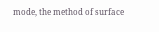mode, the method of surface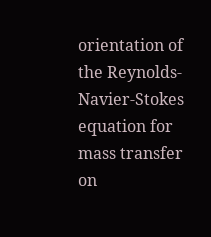orientation of the Reynolds-Navier-Stokes equation for mass transfer on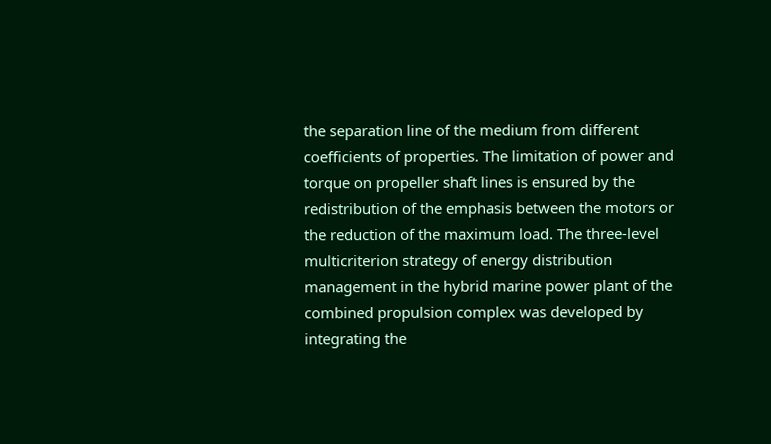the separation line of the medium from different coefficients of properties. The limitation of power and torque on propeller shaft lines is ensured by the redistribution of the emphasis between the motors or the reduction of the maximum load. The three-level multicriterion strategy of energy distribution management in the hybrid marine power plant of the combined propulsion complex was developed by integrating the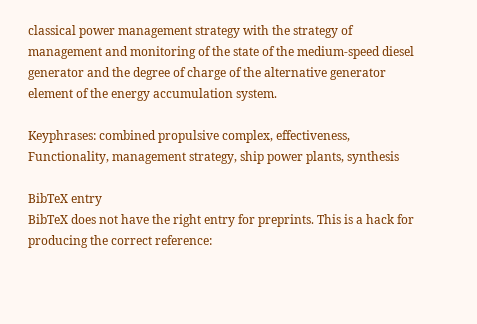classical power management strategy with the strategy of management and monitoring of the state of the medium-speed diesel generator and the degree of charge of the alternative generator element of the energy accumulation system.

Keyphrases: combined propulsive complex, effectiveness, Functionality, management strategy, ship power plants, synthesis

BibTeX entry
BibTeX does not have the right entry for preprints. This is a hack for producing the correct reference: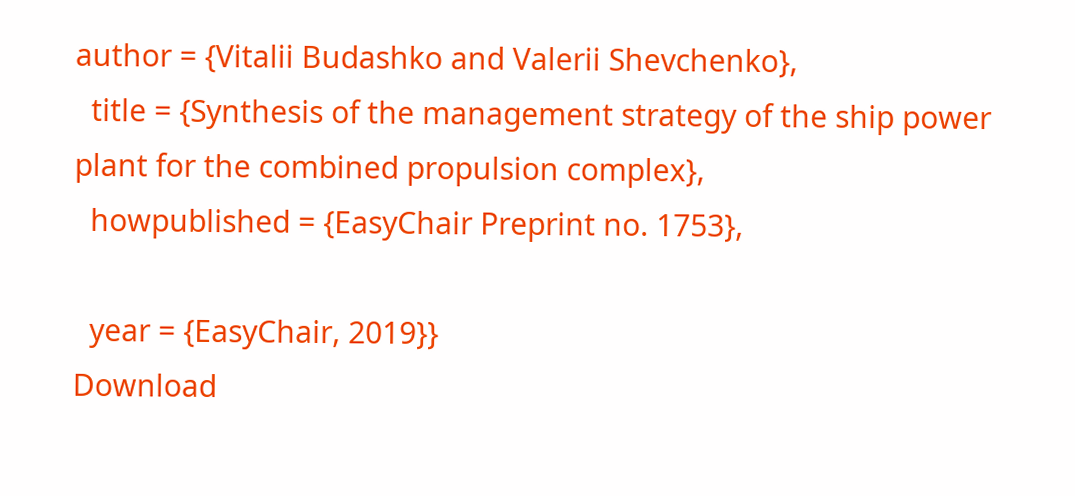author = {Vitalii Budashko and Valerii Shevchenko},
  title = {Synthesis of the management strategy of the ship power plant for the combined propulsion complex},
  howpublished = {EasyChair Preprint no. 1753},

  year = {EasyChair, 2019}}
Download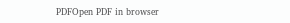PDFOpen PDF in browser